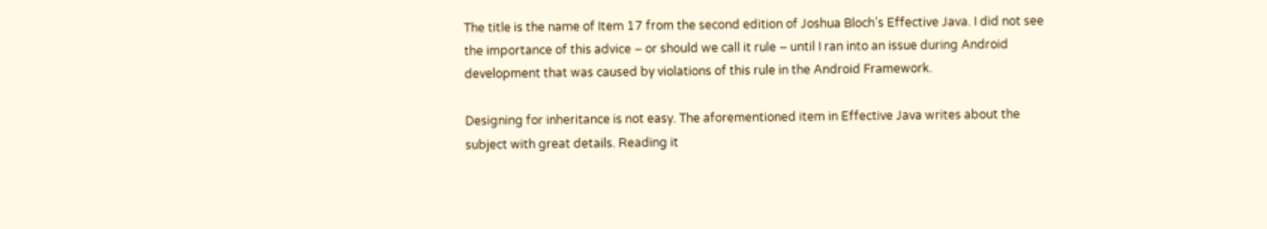The title is the name of Item 17 from the second edition of Joshua Bloch’s Effective Java. I did not see the importance of this advice – or should we call it rule – until I ran into an issue during Android development that was caused by violations of this rule in the Android Framework.

Designing for inheritance is not easy. The aforementioned item in Effective Java writes about the subject with great details. Reading it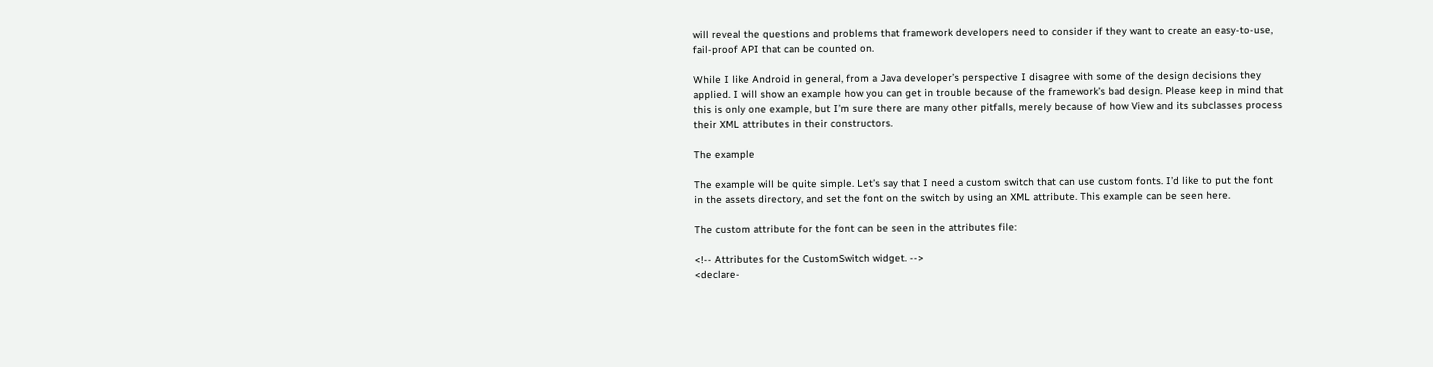will reveal the questions and problems that framework developers need to consider if they want to create an easy-to-use, fail-proof API that can be counted on.

While I like Android in general, from a Java developer’s perspective I disagree with some of the design decisions they applied. I will show an example how you can get in trouble because of the framework’s bad design. Please keep in mind that this is only one example, but I’m sure there are many other pitfalls, merely because of how View and its subclasses process their XML attributes in their constructors.

The example

The example will be quite simple. Let’s say that I need a custom switch that can use custom fonts. I’d like to put the font in the assets directory, and set the font on the switch by using an XML attribute. This example can be seen here.

The custom attribute for the font can be seen in the attributes file:

<!-- Attributes for the CustomSwitch widget. -->
<declare-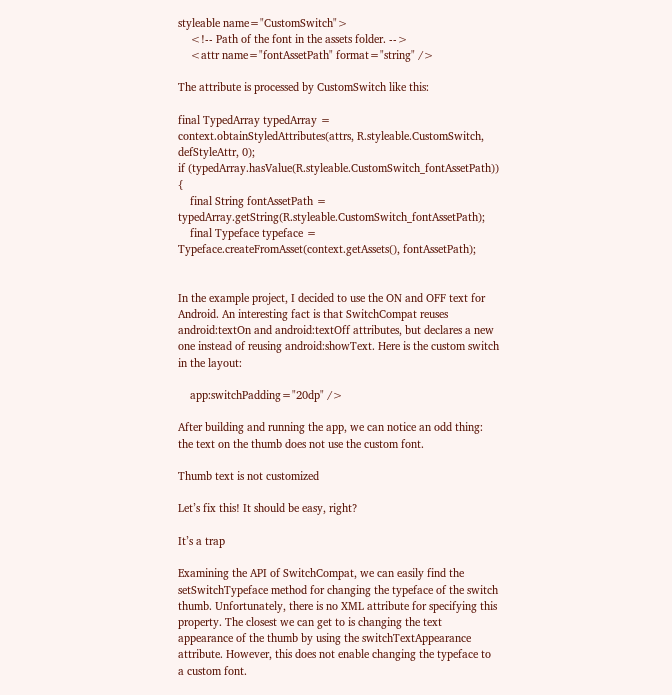styleable name="CustomSwitch">
    <!-- Path of the font in the assets folder. -->
    <attr name="fontAssetPath" format="string" />

The attribute is processed by CustomSwitch like this:

final TypedArray typedArray = context.obtainStyledAttributes(attrs, R.styleable.CustomSwitch, defStyleAttr, 0);
if (typedArray.hasValue(R.styleable.CustomSwitch_fontAssetPath)) {
    final String fontAssetPath = typedArray.getString(R.styleable.CustomSwitch_fontAssetPath);
    final Typeface typeface = Typeface.createFromAsset(context.getAssets(), fontAssetPath);


In the example project, I decided to use the ON and OFF text for Android. An interesting fact is that SwitchCompat reuses android:textOn and android:textOff attributes, but declares a new one instead of reusing android:showText. Here is the custom switch in the layout:

    app:switchPadding="20dp" />

After building and running the app, we can notice an odd thing: the text on the thumb does not use the custom font.

Thumb text is not customized

Let’s fix this! It should be easy, right?

It’s a trap

Examining the API of SwitchCompat, we can easily find the setSwitchTypeface method for changing the typeface of the switch thumb. Unfortunately, there is no XML attribute for specifying this property. The closest we can get to is changing the text appearance of the thumb by using the switchTextAppearance attribute. However, this does not enable changing the typeface to a custom font.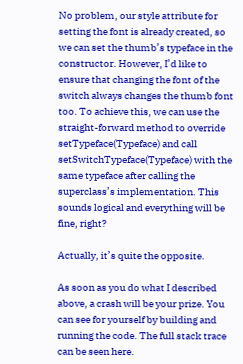No problem, our style attribute for setting the font is already created, so we can set the thumb’s typeface in the constructor. However, I’d like to ensure that changing the font of the switch always changes the thumb font too. To achieve this, we can use the straight-forward method to override setTypeface(Typeface) and call setSwitchTypeface(Typeface) with the same typeface after calling the superclass’s implementation. This sounds logical and everything will be fine, right?

Actually, it’s quite the opposite.

As soon as you do what I described above, a crash will be your prize. You can see for yourself by building and running the code. The full stack trace can be seen here.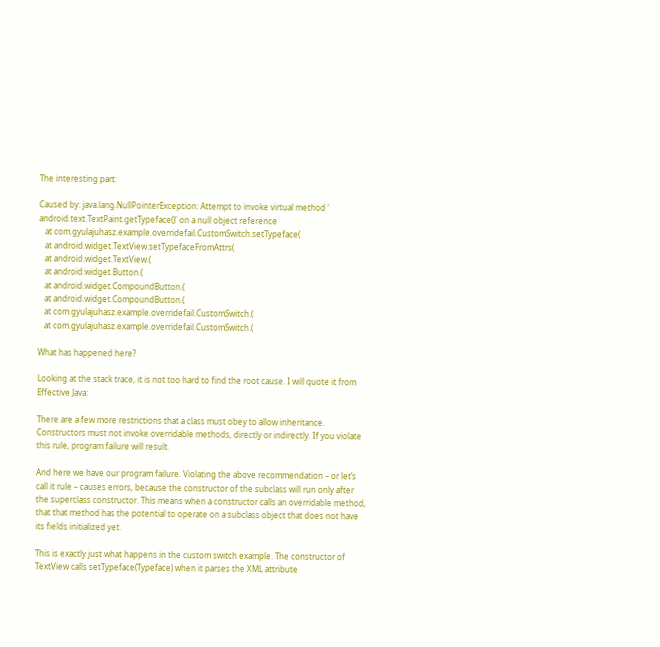The interesting part:

Caused by: java.lang.NullPointerException: Attempt to invoke virtual method ' android.text.TextPaint.getTypeface()' on a null object reference
   at com.gyulajuhasz.example.overridefail.CustomSwitch.setTypeface(
   at android.widget.TextView.setTypefaceFromAttrs(
   at android.widget.TextView.(
   at android.widget.Button.(
   at android.widget.CompoundButton.(
   at android.widget.CompoundButton.(
   at com.gyulajuhasz.example.overridefail.CustomSwitch.(
   at com.gyulajuhasz.example.overridefail.CustomSwitch.(

What has happened here?

Looking at the stack trace, it is not too hard to find the root cause. I will quote it from Effective Java:

There are a few more restrictions that a class must obey to allow inheritance. Constructors must not invoke overridable methods, directly or indirectly. If you violate this rule, program failure will result.

And here we have our program failure. Violating the above recommendation – or let’s call it rule – causes errors, because the constructor of the subclass will run only after the superclass constructor. This means when a constructor calls an overridable method, that that method has the potential to operate on a subclass object that does not have its fields initialized yet.

This is exactly just what happens in the custom switch example. The constructor of TextView calls setTypeface(Typeface) when it parses the XML attribute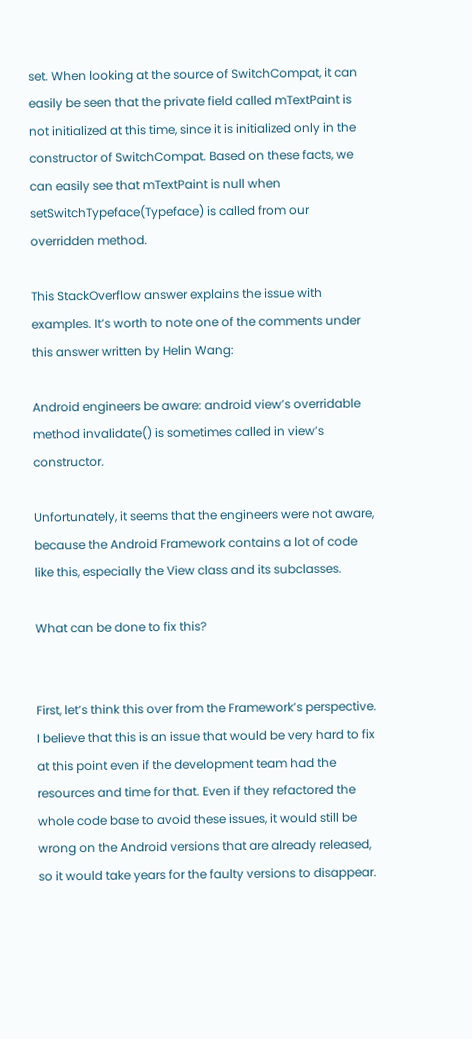set. When looking at the source of SwitchCompat, it can easily be seen that the private field called mTextPaint is not initialized at this time, since it is initialized only in the constructor of SwitchCompat. Based on these facts, we can easily see that mTextPaint is null when setSwitchTypeface(Typeface) is called from our overridden method.

This StackOverflow answer explains the issue with examples. It’s worth to note one of the comments under this answer written by Helin Wang:

Android engineers be aware: android view’s overridable method invalidate() is sometimes called in view’s constructor.

Unfortunately, it seems that the engineers were not aware, because the Android Framework contains a lot of code like this, especially the View class and its subclasses.

What can be done to fix this?


First, let’s think this over from the Framework’s perspective. I believe that this is an issue that would be very hard to fix at this point even if the development team had the resources and time for that. Even if they refactored the whole code base to avoid these issues, it would still be wrong on the Android versions that are already released, so it would take years for the faulty versions to disappear.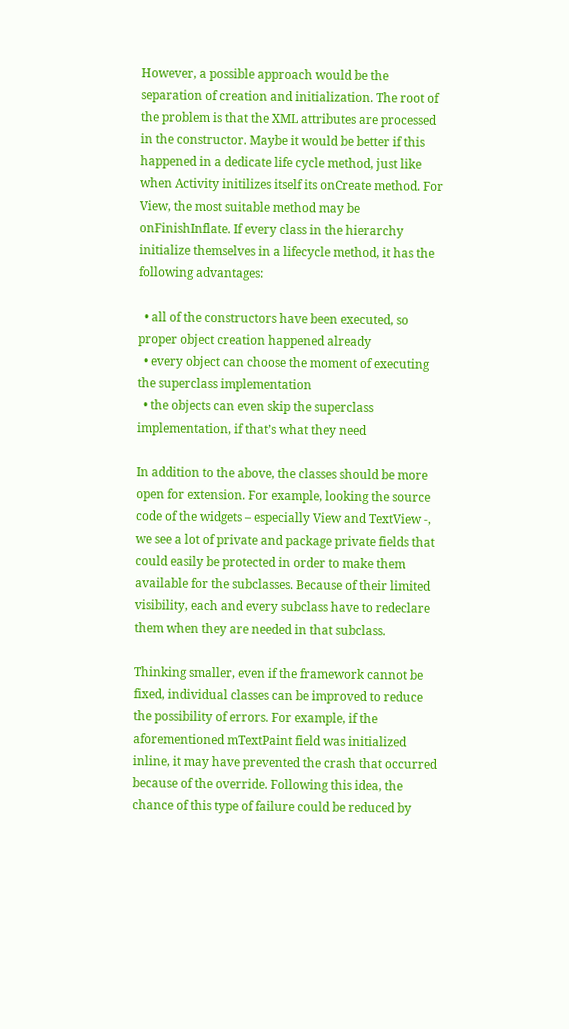However, a possible approach would be the separation of creation and initialization. The root of the problem is that the XML attributes are processed in the constructor. Maybe it would be better if this happened in a dedicate life cycle method, just like when Activity initilizes itself its onCreate method. For View, the most suitable method may be onFinishInflate. If every class in the hierarchy initialize themselves in a lifecycle method, it has the following advantages:

  • all of the constructors have been executed, so proper object creation happened already
  • every object can choose the moment of executing the superclass implementation
  • the objects can even skip the superclass implementation, if that’s what they need

In addition to the above, the classes should be more open for extension. For example, looking the source code of the widgets – especially View and TextView -, we see a lot of private and package private fields that could easily be protected in order to make them available for the subclasses. Because of their limited visibility, each and every subclass have to redeclare them when they are needed in that subclass.

Thinking smaller, even if the framework cannot be fixed, individual classes can be improved to reduce the possibility of errors. For example, if the aforementioned mTextPaint field was initialized inline, it may have prevented the crash that occurred because of the override. Following this idea, the chance of this type of failure could be reduced by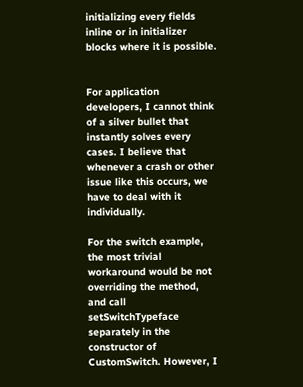initializing every fields inline or in initializer blocks where it is possible.


For application developers, I cannot think of a silver bullet that instantly solves every cases. I believe that whenever a crash or other issue like this occurs, we have to deal with it individually.

For the switch example, the most trivial workaround would be not overriding the method, and call setSwitchTypeface separately in the constructor of CustomSwitch. However, I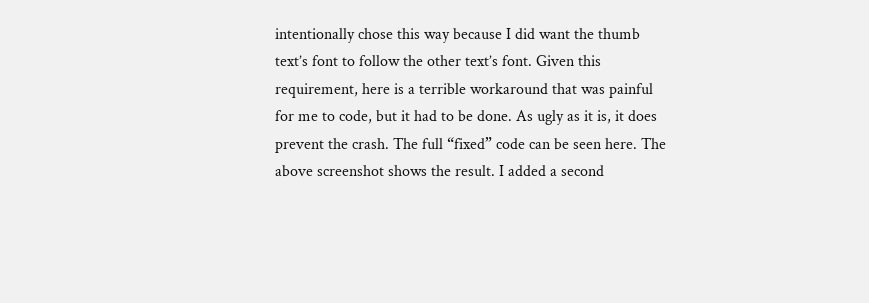intentionally chose this way because I did want the thumb text’s font to follow the other text’s font. Given this requirement, here is a terrible workaround that was painful for me to code, but it had to be done. As ugly as it is, it does prevent the crash. The full “fixed” code can be seen here. The above screenshot shows the result. I added a second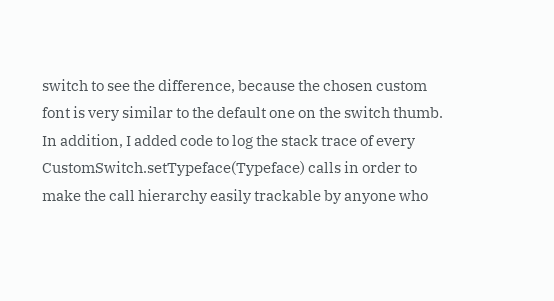switch to see the difference, because the chosen custom font is very similar to the default one on the switch thumb. In addition, I added code to log the stack trace of every CustomSwitch.setTypeface(Typeface) calls in order to make the call hierarchy easily trackable by anyone who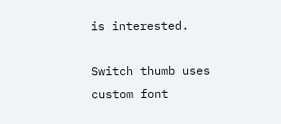is interested.

Switch thumb uses custom font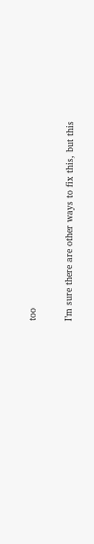too

I’m sure there are other ways to fix this, but this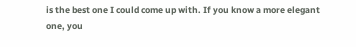is the best one I could come up with. If you know a more elegant one, you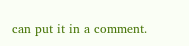can put it in a comment.